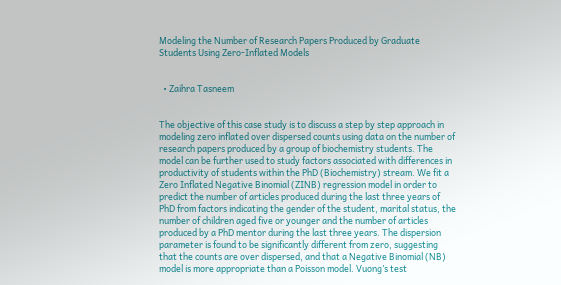Modeling the Number of Research Papers Produced by Graduate Students Using Zero-Inflated Models


  • Zaihra Tasneem


The objective of this case study is to discuss a step by step approach in modeling zero inflated over dispersed counts using data on the number of research papers produced by a group of biochemistry students. The model can be further used to study factors associated with differences in productivity of students within the PhD (Biochemistry) stream. We fit a Zero Inflated Negative Binomial (ZINB) regression model in order to predict the number of articles produced during the last three years of PhD from factors indicating the gender of the student, marital status, the number of children aged five or younger and the number of articles produced by a PhD mentor during the last three years. The dispersion parameter is found to be significantly different from zero, suggesting that the counts are over dispersed, and that a Negative Binomial (NB) model is more appropriate than a Poisson model. Vuong’s test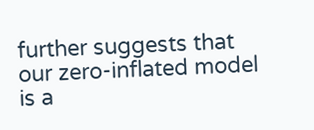further suggests that our zero-inflated model is a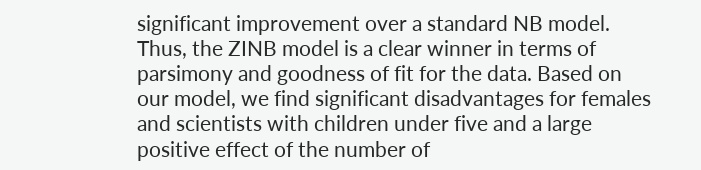significant improvement over a standard NB model. Thus, the ZINB model is a clear winner in terms of parsimony and goodness of fit for the data. Based on our model, we find significant disadvantages for females and scientists with children under five and a large positive effect of the number of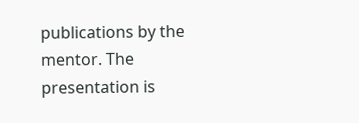publications by the mentor. The presentation is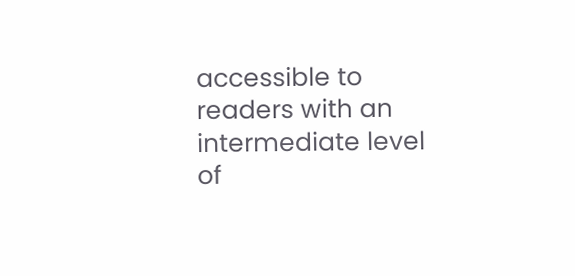accessible to readers with an intermediate level of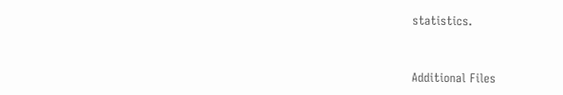statistics.


Additional Files